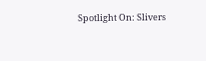Spotlight On: Slivers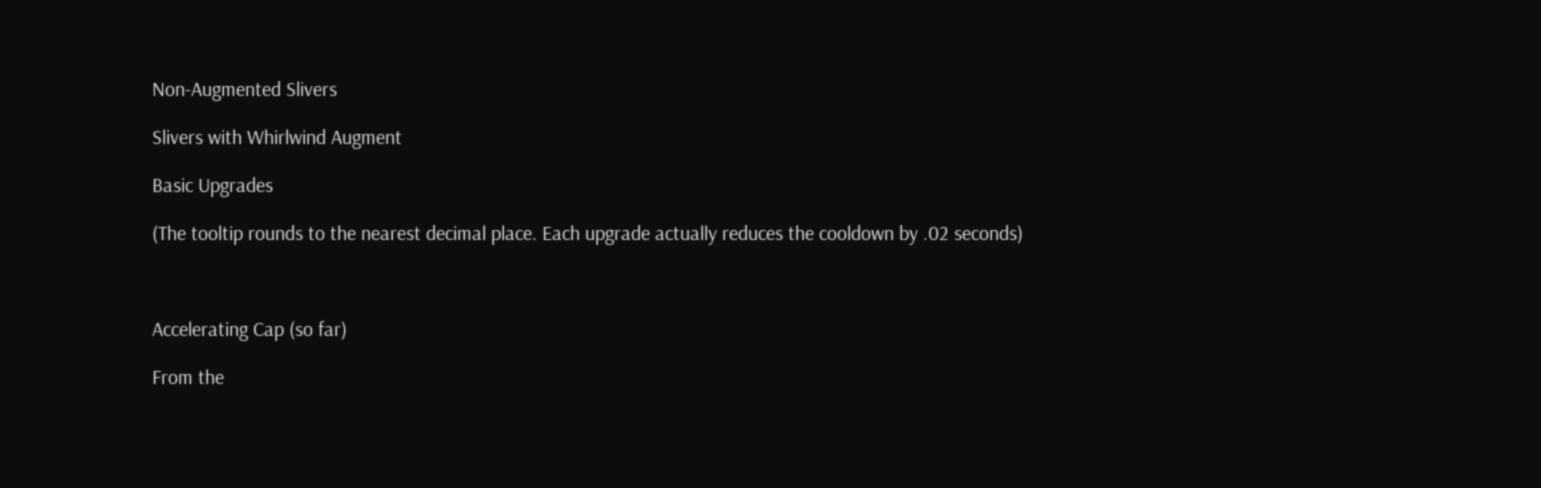Non-Augmented Slivers

Slivers with Whirlwind Augment

Basic Upgrades

(The tooltip rounds to the nearest decimal place. Each upgrade actually reduces the cooldown by .02 seconds)



Accelerating Cap (so far)

From the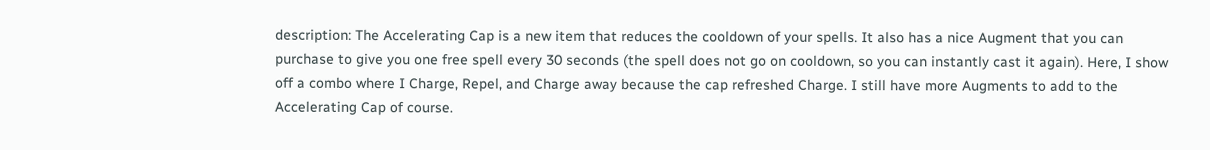description: The Accelerating Cap is a new item that reduces the cooldown of your spells. It also has a nice Augment that you can purchase to give you one free spell every 30 seconds (the spell does not go on cooldown, so you can instantly cast it again). Here, I show off a combo where I Charge, Repel, and Charge away because the cap refreshed Charge. I still have more Augments to add to the Accelerating Cap of course.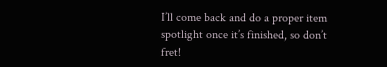I’ll come back and do a proper item spotlight once it’s finished, so don’t fret!